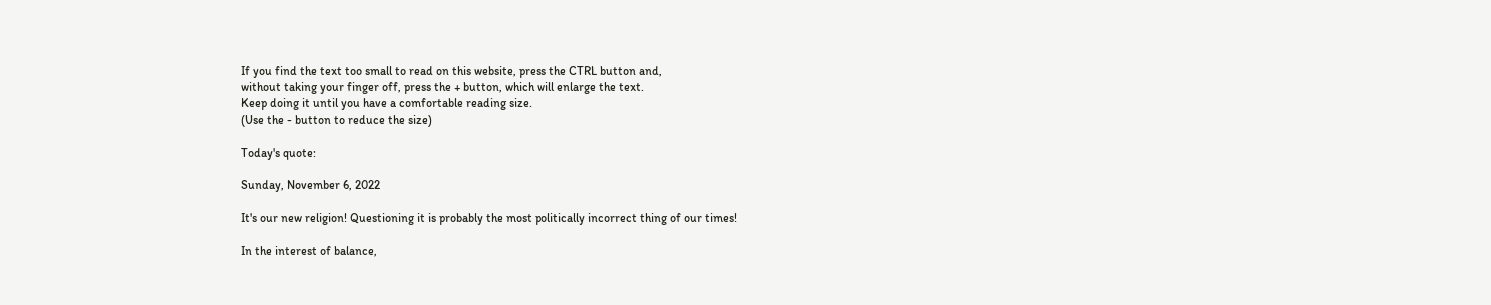If you find the text too small to read on this website, press the CTRL button and,
without taking your finger off, press the + button, which will enlarge the text.
Keep doing it until you have a comfortable reading size.
(Use the - button to reduce the size)

Today's quote:

Sunday, November 6, 2022

It's our new religion! Questioning it is probably the most politically incorrect thing of our times!

In the interest of balance,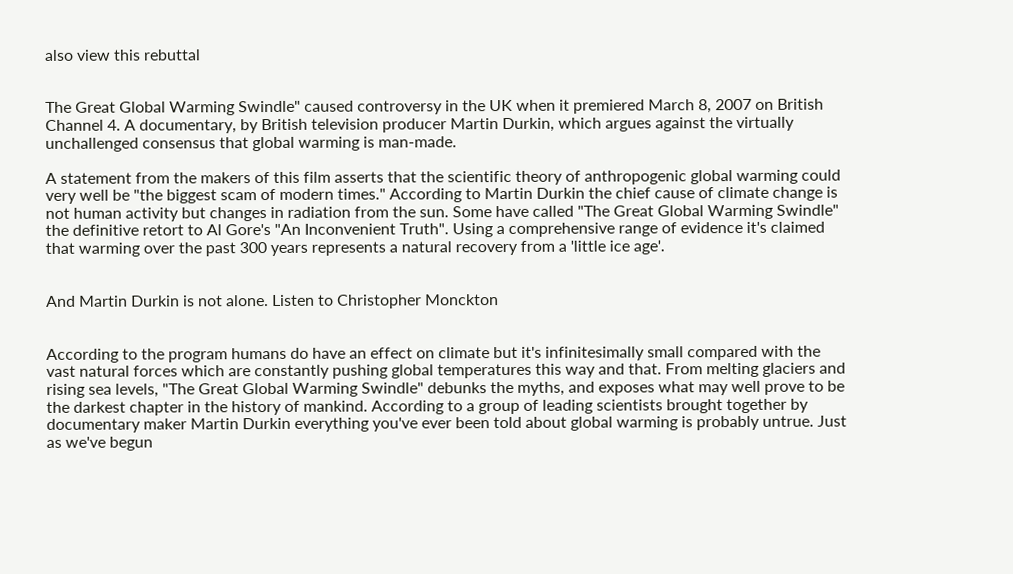also view this rebuttal


The Great Global Warming Swindle" caused controversy in the UK when it premiered March 8, 2007 on British Channel 4. A documentary, by British television producer Martin Durkin, which argues against the virtually unchallenged consensus that global warming is man-made.

A statement from the makers of this film asserts that the scientific theory of anthropogenic global warming could very well be "the biggest scam of modern times." According to Martin Durkin the chief cause of climate change is not human activity but changes in radiation from the sun. Some have called "The Great Global Warming Swindle" the definitive retort to Al Gore's "An Inconvenient Truth". Using a comprehensive range of evidence it's claimed that warming over the past 300 years represents a natural recovery from a 'little ice age'.


And Martin Durkin is not alone. Listen to Christopher Monckton


According to the program humans do have an effect on climate but it's infinitesimally small compared with the vast natural forces which are constantly pushing global temperatures this way and that. From melting glaciers and rising sea levels, "The Great Global Warming Swindle" debunks the myths, and exposes what may well prove to be the darkest chapter in the history of mankind. According to a group of leading scientists brought together by documentary maker Martin Durkin everything you've ever been told about global warming is probably untrue. Just as we've begun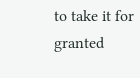to take it for granted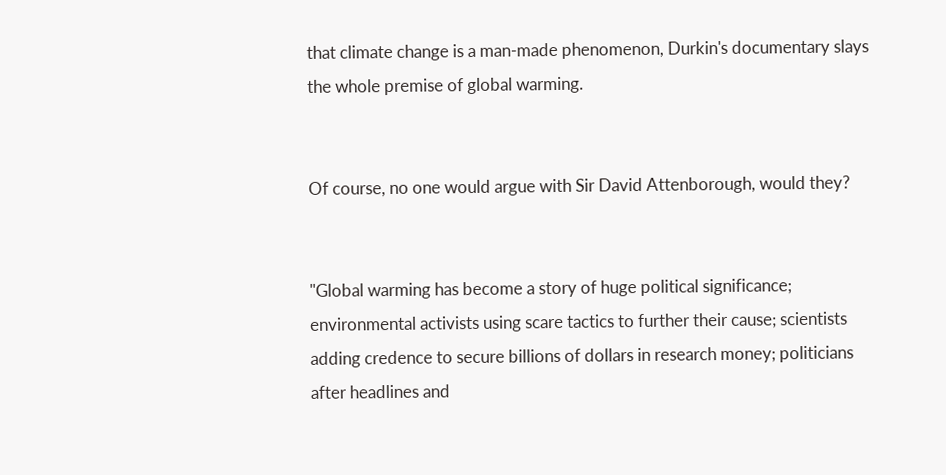that climate change is a man-made phenomenon, Durkin's documentary slays the whole premise of global warming.


Of course, no one would argue with Sir David Attenborough, would they?


"Global warming has become a story of huge political significance; environmental activists using scare tactics to further their cause; scientists adding credence to secure billions of dollars in research money; politicians after headlines and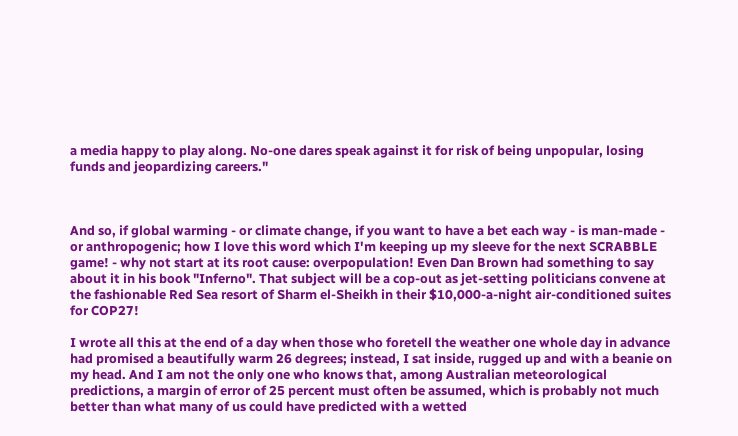a media happy to play along. No-one dares speak against it for risk of being unpopular, losing funds and jeopardizing careers."



And so, if global warming - or climate change, if you want to have a bet each way - is man-made - or anthropogenic; how I love this word which I'm keeping up my sleeve for the next SCRABBLE game! - why not start at its root cause: overpopulation! Even Dan Brown had something to say about it in his book "Inferno". That subject will be a cop-out as jet-setting politicians convene at the fashionable Red Sea resort of Sharm el-Sheikh in their $10,000-a-night air-conditioned suites for COP27!

I wrote all this at the end of a day when those who foretell the weather one whole day in advance had promised a beautifully warm 26 degrees; instead, I sat inside, rugged up and with a beanie on my head. And I am not the only one who knows that, among Australian meteorological predictions, a margin of error of 25 percent must often be assumed, which is probably not much better than what many of us could have predicted with a wetted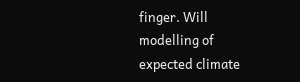finger. Will modelling of expected climate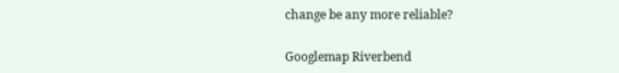change be any more reliable?

Googlemap Riverbend